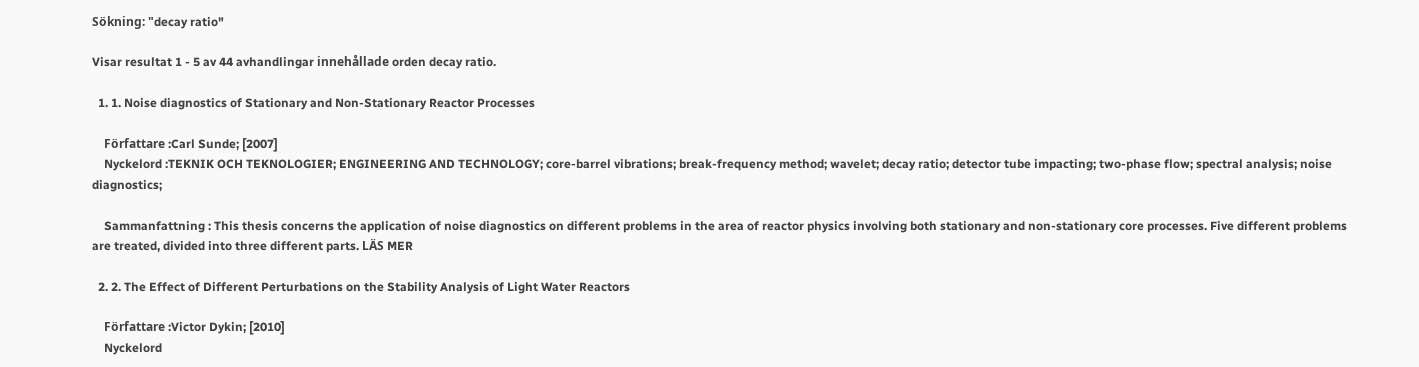Sökning: "decay ratio"

Visar resultat 1 - 5 av 44 avhandlingar innehållade orden decay ratio.

  1. 1. Noise diagnostics of Stationary and Non-Stationary Reactor Processes

    Författare :Carl Sunde; [2007]
    Nyckelord :TEKNIK OCH TEKNOLOGIER; ENGINEERING AND TECHNOLOGY; core-barrel vibrations; break-frequency method; wavelet; decay ratio; detector tube impacting; two-phase flow; spectral analysis; noise diagnostics;

    Sammanfattning : This thesis concerns the application of noise diagnostics on different problems in the area of reactor physics involving both stationary and non-stationary core processes. Five different problems are treated, divided into three different parts. LÄS MER

  2. 2. The Effect of Different Perturbations on the Stability Analysis of Light Water Reactors

    Författare :Victor Dykin; [2010]
    Nyckelord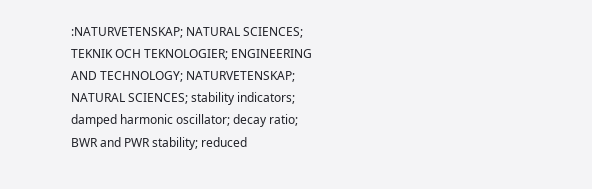:NATURVETENSKAP; NATURAL SCIENCES; TEKNIK OCH TEKNOLOGIER; ENGINEERING AND TECHNOLOGY; NATURVETENSKAP; NATURAL SCIENCES; stability indicators; damped harmonic oscillator; decay ratio; BWR and PWR stability; reduced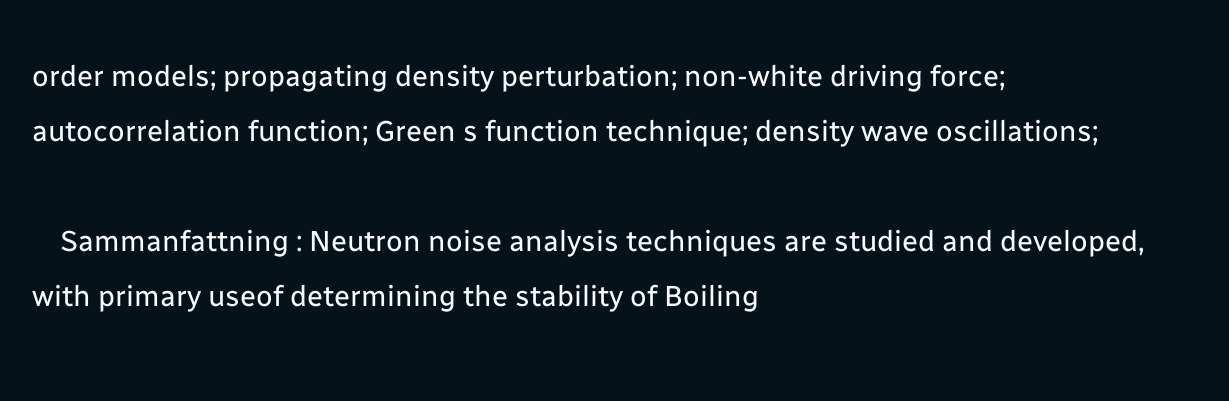order models; propagating density perturbation; non-white driving force; autocorrelation function; Green s function technique; density wave oscillations;

    Sammanfattning : Neutron noise analysis techniques are studied and developed, with primary useof determining the stability of Boiling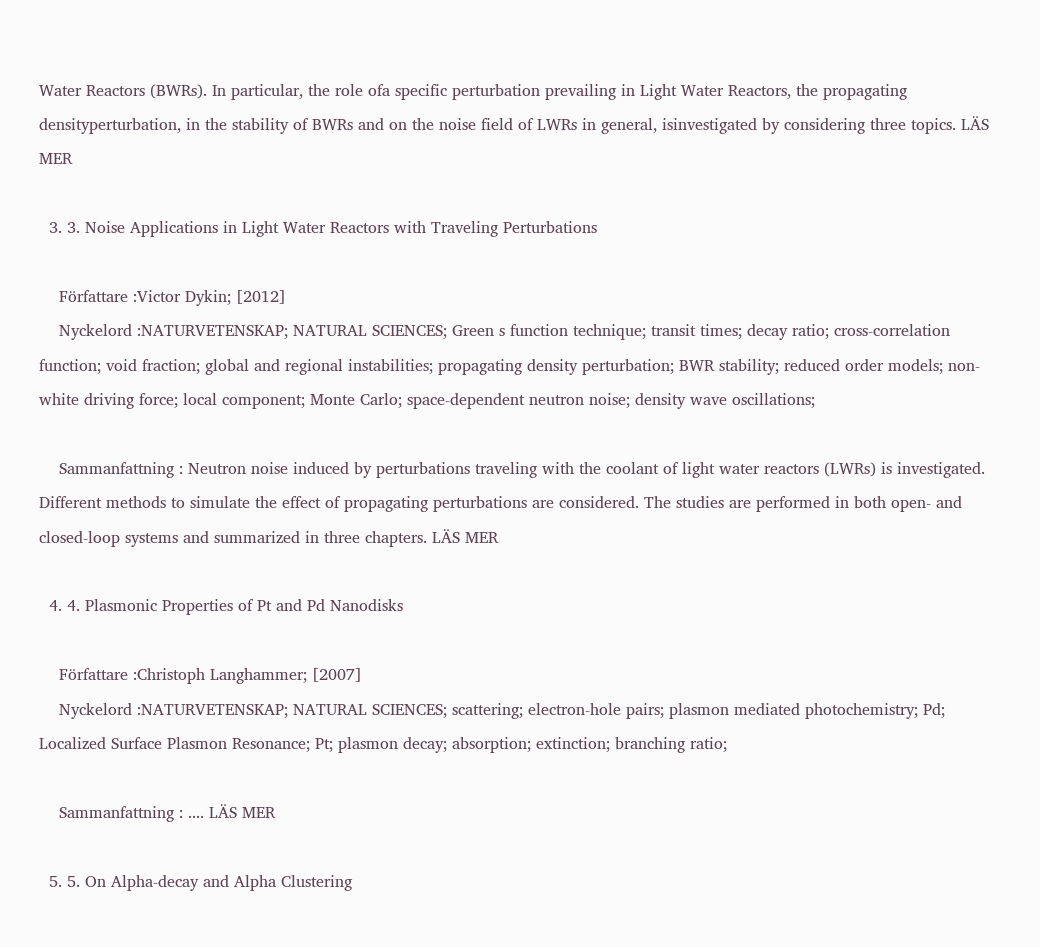Water Reactors (BWRs). In particular, the role ofa specific perturbation prevailing in Light Water Reactors, the propagating densityperturbation, in the stability of BWRs and on the noise field of LWRs in general, isinvestigated by considering three topics. LÄS MER

  3. 3. Noise Applications in Light Water Reactors with Traveling Perturbations

    Författare :Victor Dykin; [2012]
    Nyckelord :NATURVETENSKAP; NATURAL SCIENCES; Green s function technique; transit times; decay ratio; cross-correlation function; void fraction; global and regional instabilities; propagating density perturbation; BWR stability; reduced order models; non-white driving force; local component; Monte Carlo; space-dependent neutron noise; density wave oscillations;

    Sammanfattning : Neutron noise induced by perturbations traveling with the coolant of light water reactors (LWRs) is investigated. Different methods to simulate the effect of propagating perturbations are considered. The studies are performed in both open- and closed-loop systems and summarized in three chapters. LÄS MER

  4. 4. Plasmonic Properties of Pt and Pd Nanodisks

    Författare :Christoph Langhammer; [2007]
    Nyckelord :NATURVETENSKAP; NATURAL SCIENCES; scattering; electron-hole pairs; plasmon mediated photochemistry; Pd; Localized Surface Plasmon Resonance; Pt; plasmon decay; absorption; extinction; branching ratio;

    Sammanfattning : .... LÄS MER

  5. 5. On Alpha-decay and Alpha Clustering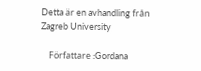Detta är en avhandling från Zagreb University

    Författare :Gordana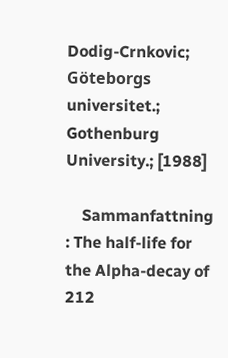Dodig-Crnkovic; Göteborgs universitet.; Gothenburg University.; [1988]

    Sammanfattning : The half-life for the Alpha-decay of 212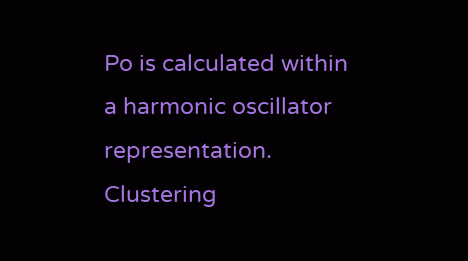Po is calculated within a harmonic oscillator representation. Clustering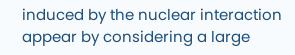induced by the nuclear interaction appear by considering a large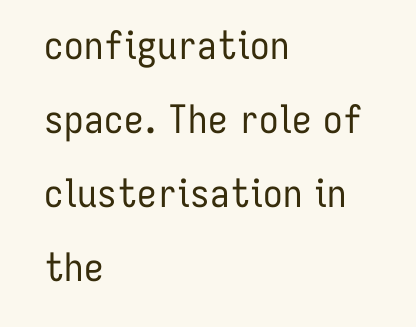configuration space. The role of clusterisation in the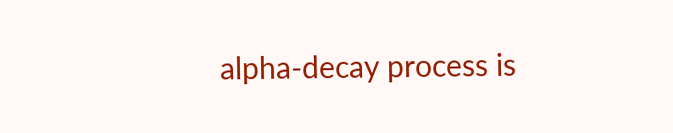alpha-decay process is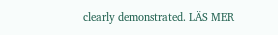clearly demonstrated. LÄS MER